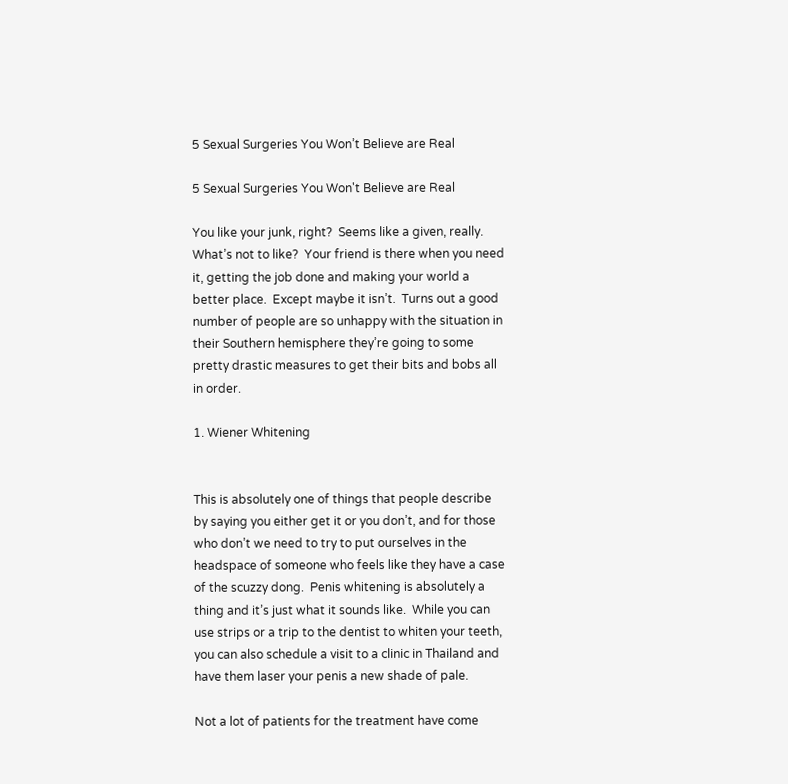5 Sexual Surgeries You Won’t Believe are Real

5 Sexual Surgeries You Won't Believe are Real

You like your junk, right?  Seems like a given, really. What’s not to like?  Your friend is there when you need it, getting the job done and making your world a better place.  Except maybe it isn’t.  Turns out a good number of people are so unhappy with the situation in their Southern hemisphere they’re going to some pretty drastic measures to get their bits and bobs all in order.

1. Wiener Whitening


This is absolutely one of things that people describe by saying you either get it or you don’t, and for those who don’t we need to try to put ourselves in the headspace of someone who feels like they have a case of the scuzzy dong.  Penis whitening is absolutely a thing and it’s just what it sounds like.  While you can use strips or a trip to the dentist to whiten your teeth, you can also schedule a visit to a clinic in Thailand and have them laser your penis a new shade of pale.

Not a lot of patients for the treatment have come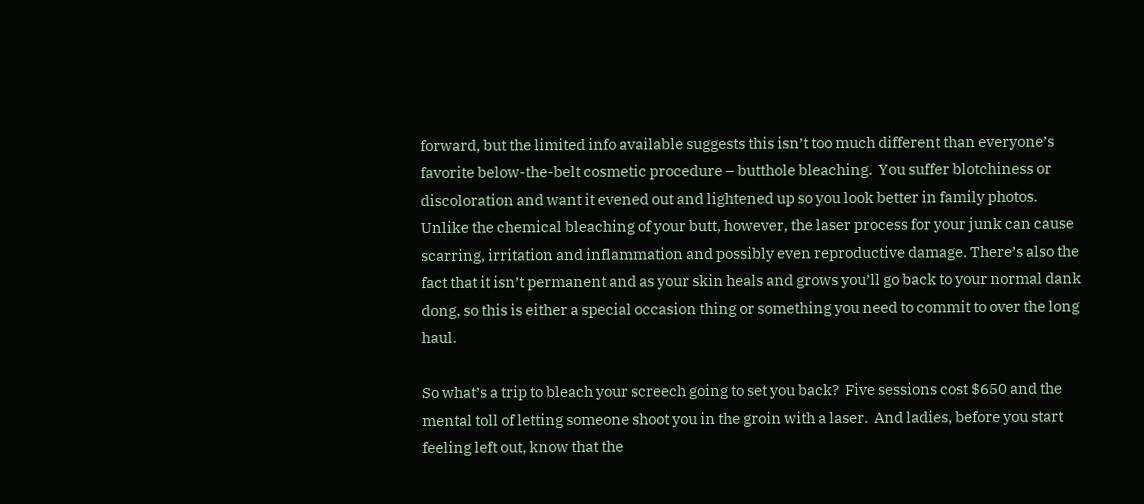forward, but the limited info available suggests this isn’t too much different than everyone’s favorite below-the-belt cosmetic procedure – butthole bleaching.  You suffer blotchiness or discoloration and want it evened out and lightened up so you look better in family photos.  Unlike the chemical bleaching of your butt, however, the laser process for your junk can cause scarring, irritation and inflammation and possibly even reproductive damage. There’s also the fact that it isn’t permanent and as your skin heals and grows you’ll go back to your normal dank dong, so this is either a special occasion thing or something you need to commit to over the long haul.

So what’s a trip to bleach your screech going to set you back?  Five sessions cost $650 and the mental toll of letting someone shoot you in the groin with a laser.  And ladies, before you start feeling left out, know that the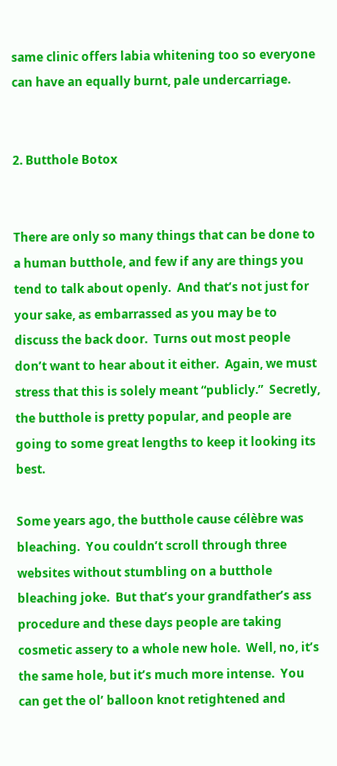same clinic offers labia whitening too so everyone can have an equally burnt, pale undercarriage.


2. Butthole Botox


There are only so many things that can be done to a human butthole, and few if any are things you tend to talk about openly.  And that’s not just for your sake, as embarrassed as you may be to discuss the back door.  Turns out most people don’t want to hear about it either.  Again, we must stress that this is solely meant “publicly.”  Secretly, the butthole is pretty popular, and people are going to some great lengths to keep it looking its best.

Some years ago, the butthole cause célèbre was bleaching.  You couldn’t scroll through three websites without stumbling on a butthole bleaching joke.  But that’s your grandfather’s ass procedure and these days people are taking cosmetic assery to a whole new hole.  Well, no, it’s the same hole, but it’s much more intense.  You can get the ol’ balloon knot retightened and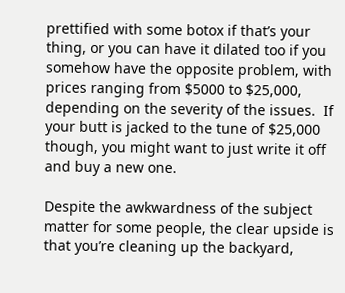prettified with some botox if that’s your thing, or you can have it dilated too if you somehow have the opposite problem, with prices ranging from $5000 to $25,000, depending on the severity of the issues.  If your butt is jacked to the tune of $25,000 though, you might want to just write it off and buy a new one.

Despite the awkwardness of the subject matter for some people, the clear upside is that you’re cleaning up the backyard,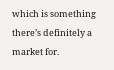which is something there’s definitely a market for.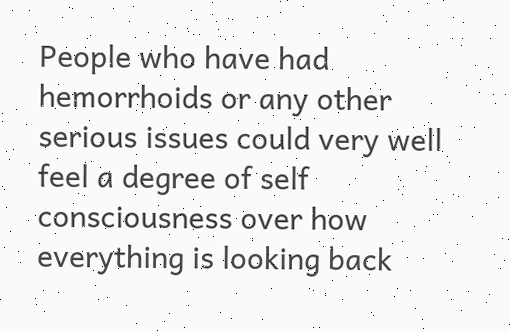People who have had hemorrhoids or any other serious issues could very well feel a degree of self consciousness over how everything is looking back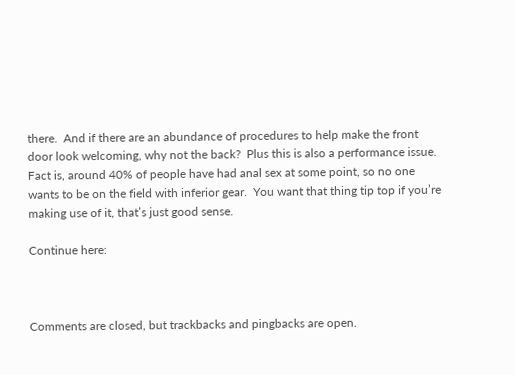there.  And if there are an abundance of procedures to help make the front door look welcoming, why not the back?  Plus this is also a performance issue.  Fact is, around 40% of people have had anal sex at some point, so no one wants to be on the field with inferior gear.  You want that thing tip top if you’re making use of it, that’s just good sense.

Continue here:



Comments are closed, but trackbacks and pingbacks are open.